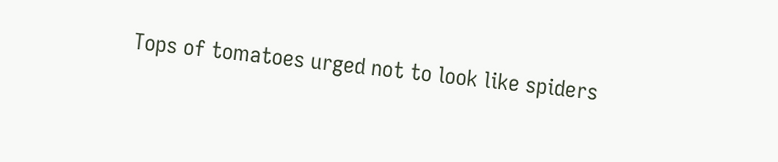Tops of tomatoes urged not to look like spiders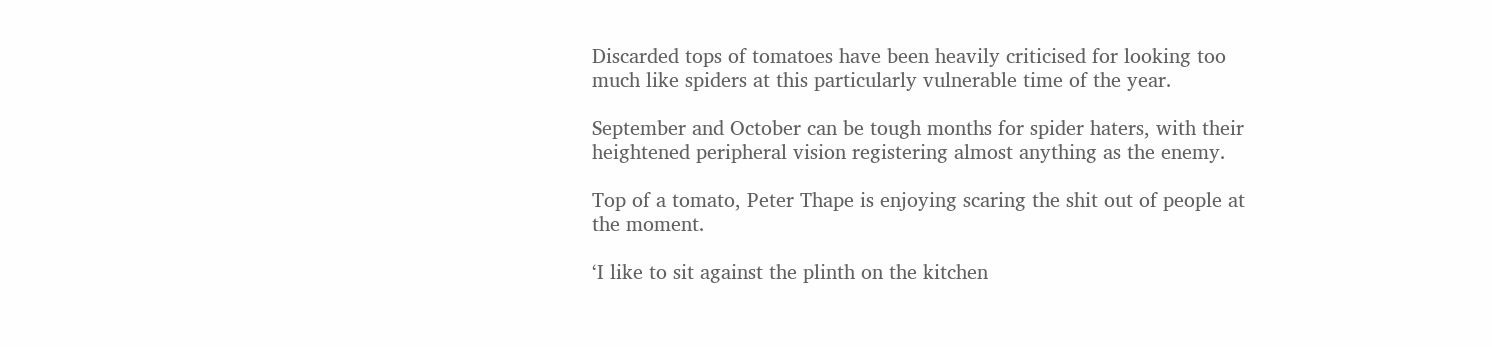Discarded tops of tomatoes have been heavily criticised for looking too much like spiders at this particularly vulnerable time of the year.

September and October can be tough months for spider haters, with their heightened peripheral vision registering almost anything as the enemy.

Top of a tomato, Peter Thape is enjoying scaring the shit out of people at the moment.

‘I like to sit against the plinth on the kitchen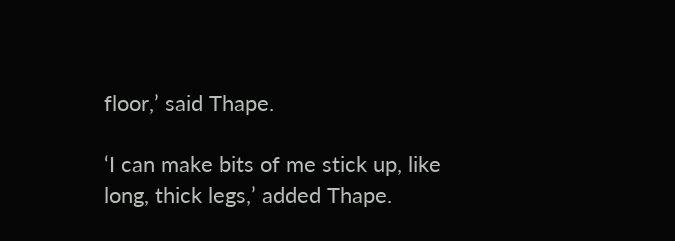floor,’ said Thape.

‘I can make bits of me stick up, like long, thick legs,’ added Thape.